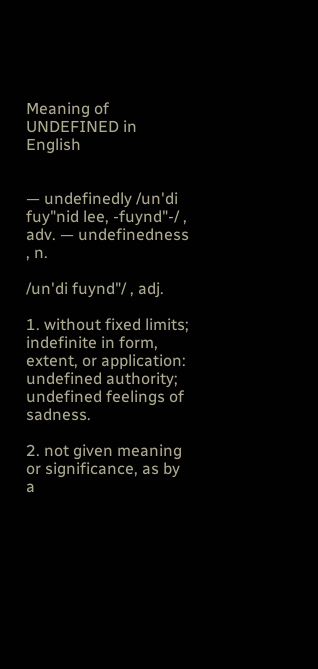Meaning of UNDEFINED in English


— undefinedly /un'di fuy"nid lee, -fuynd"-/ , adv. — undefinedness , n.

/un'di fuynd"/ , adj.

1. without fixed limits; indefinite in form, extent, or application: undefined authority; undefined feelings of sadness.

2. not given meaning or significance, as by a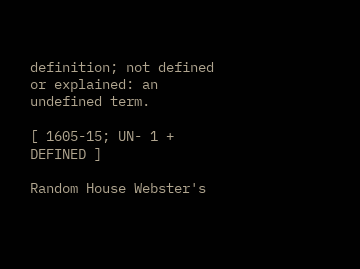definition; not defined or explained: an undefined term.

[ 1605-15; UN- 1 + DEFINED ]

Random House Webster's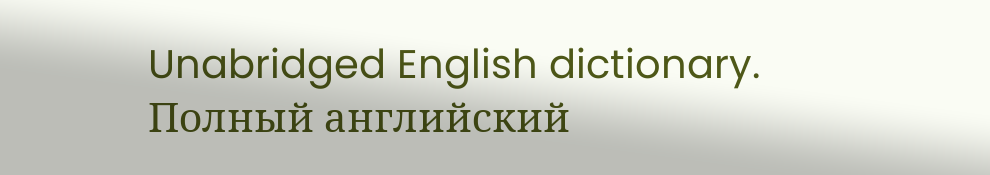Unabridged English dictionary.      Полный английский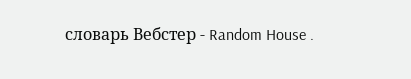словарь Вебстер - Random House .